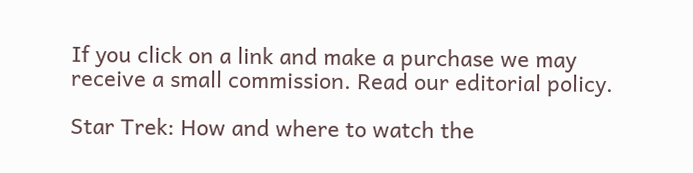If you click on a link and make a purchase we may receive a small commission. Read our editorial policy.

Star Trek: How and where to watch the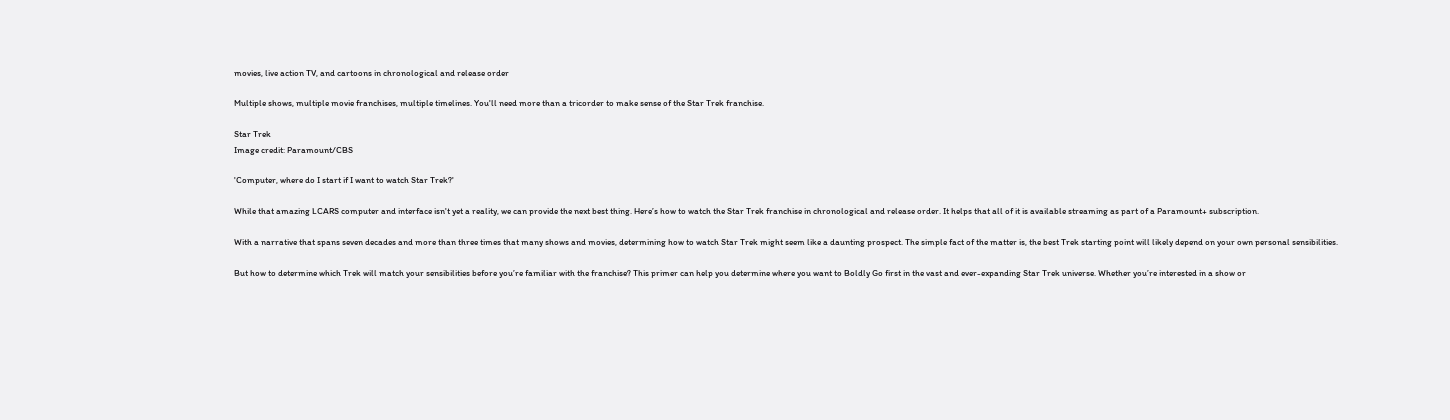movies, live action TV, and cartoons in chronological and release order

Multiple shows, multiple movie franchises, multiple timelines. You'll need more than a tricorder to make sense of the Star Trek franchise.

Star Trek
Image credit: Paramount/CBS

'Computer, where do I start if I want to watch Star Trek?'

While that amazing LCARS computer and interface isn't yet a reality, we can provide the next best thing. Here’s how to watch the Star Trek franchise in chronological and release order. It helps that all of it is available streaming as part of a Paramount+ subscription.

With a narrative that spans seven decades and more than three times that many shows and movies, determining how to watch Star Trek might seem like a daunting prospect. The simple fact of the matter is, the best Trek starting point will likely depend on your own personal sensibilities.

But how to determine which Trek will match your sensibilities before you’re familiar with the franchise? This primer can help you determine where you want to Boldly Go first in the vast and ever-expanding Star Trek universe. Whether you’re interested in a show or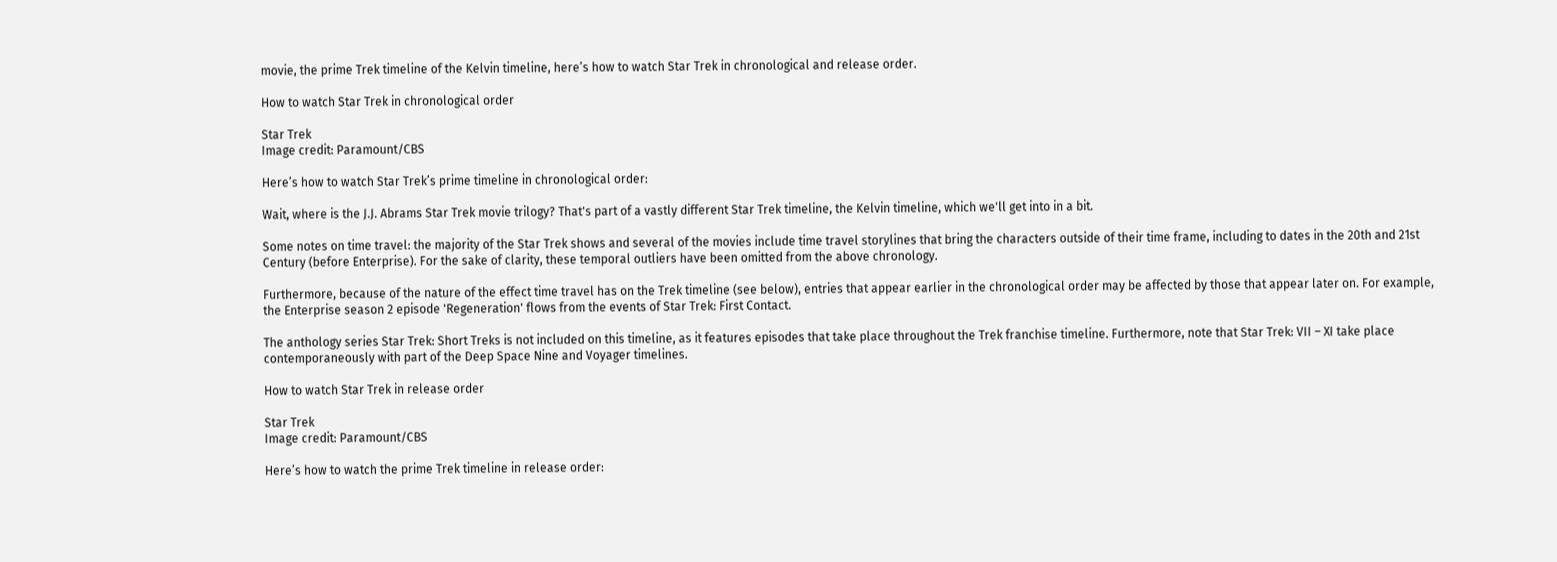movie, the prime Trek timeline of the Kelvin timeline, here’s how to watch Star Trek in chronological and release order.

How to watch Star Trek in chronological order

Star Trek
Image credit: Paramount/CBS

Here’s how to watch Star Trek’s prime timeline in chronological order:

Wait, where is the J.J. Abrams Star Trek movie trilogy? That's part of a vastly different Star Trek timeline, the Kelvin timeline, which we'll get into in a bit.

Some notes on time travel: the majority of the Star Trek shows and several of the movies include time travel storylines that bring the characters outside of their time frame, including to dates in the 20th and 21st Century (before Enterprise). For the sake of clarity, these temporal outliers have been omitted from the above chronology.

Furthermore, because of the nature of the effect time travel has on the Trek timeline (see below), entries that appear earlier in the chronological order may be affected by those that appear later on. For example, the Enterprise season 2 episode 'Regeneration' flows from the events of Star Trek: First Contact.

The anthology series Star Trek: Short Treks is not included on this timeline, as it features episodes that take place throughout the Trek franchise timeline. Furthermore, note that Star Trek: VII – XI take place contemporaneously with part of the Deep Space Nine and Voyager timelines.

How to watch Star Trek in release order

Star Trek
Image credit: Paramount/CBS

Here’s how to watch the prime Trek timeline in release order: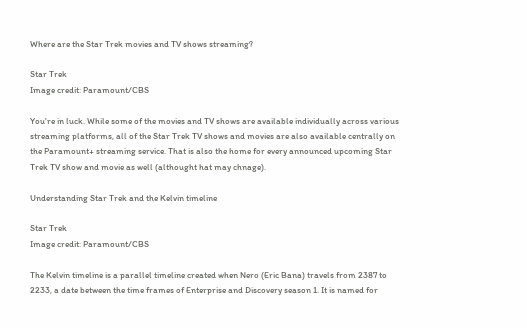Where are the Star Trek movies and TV shows streaming?

Star Trek
Image credit: Paramount/CBS

You're in luck. While some of the movies and TV shows are available individually across various streaming platforms, all of the Star Trek TV shows and movies are also available centrally on the Paramount+ streaming service. That is also the home for every announced upcoming Star Trek TV show and movie as well (althought hat may chnage).

Understanding Star Trek and the Kelvin timeline

Star Trek
Image credit: Paramount/CBS

The Kelvin timeline is a parallel timeline created when Nero (Eric Bana) travels from 2387 to 2233, a date between the time frames of Enterprise and Discovery season 1. It is named for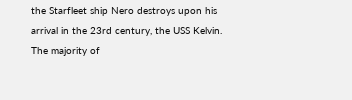the Starfleet ship Nero destroys upon his arrival in the 23rd century, the USS Kelvin. The majority of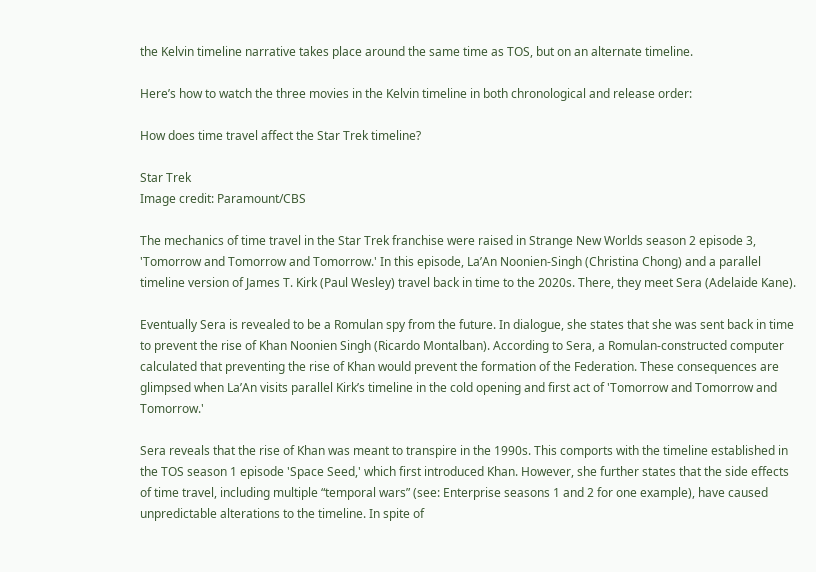the Kelvin timeline narrative takes place around the same time as TOS, but on an alternate timeline.

Here’s how to watch the three movies in the Kelvin timeline in both chronological and release order:

How does time travel affect the Star Trek timeline?

Star Trek
Image credit: Paramount/CBS

The mechanics of time travel in the Star Trek franchise were raised in Strange New Worlds season 2 episode 3, 'Tomorrow and Tomorrow and Tomorrow.' In this episode, La’An Noonien-Singh (Christina Chong) and a parallel timeline version of James T. Kirk (Paul Wesley) travel back in time to the 2020s. There, they meet Sera (Adelaide Kane).

Eventually Sera is revealed to be a Romulan spy from the future. In dialogue, she states that she was sent back in time to prevent the rise of Khan Noonien Singh (Ricardo Montalban). According to Sera, a Romulan-constructed computer calculated that preventing the rise of Khan would prevent the formation of the Federation. These consequences are glimpsed when La’An visits parallel Kirk’s timeline in the cold opening and first act of 'Tomorrow and Tomorrow and Tomorrow.'

Sera reveals that the rise of Khan was meant to transpire in the 1990s. This comports with the timeline established in the TOS season 1 episode 'Space Seed,' which first introduced Khan. However, she further states that the side effects of time travel, including multiple “temporal wars” (see: Enterprise seasons 1 and 2 for one example), have caused unpredictable alterations to the timeline. In spite of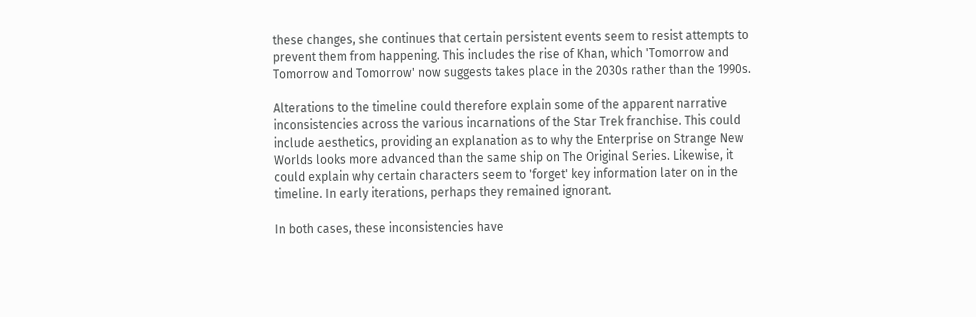these changes, she continues that certain persistent events seem to resist attempts to prevent them from happening. This includes the rise of Khan, which 'Tomorrow and Tomorrow and Tomorrow' now suggests takes place in the 2030s rather than the 1990s.

Alterations to the timeline could therefore explain some of the apparent narrative inconsistencies across the various incarnations of the Star Trek franchise. This could include aesthetics, providing an explanation as to why the Enterprise on Strange New Worlds looks more advanced than the same ship on The Original Series. Likewise, it could explain why certain characters seem to 'forget' key information later on in the timeline. In early iterations, perhaps they remained ignorant.

In both cases, these inconsistencies have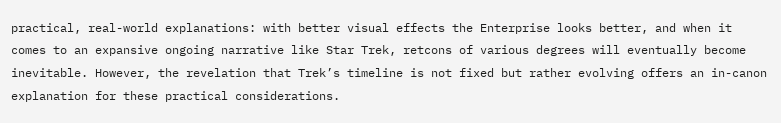practical, real-world explanations: with better visual effects the Enterprise looks better, and when it comes to an expansive ongoing narrative like Star Trek, retcons of various degrees will eventually become inevitable. However, the revelation that Trek’s timeline is not fixed but rather evolving offers an in-canon explanation for these practical considerations.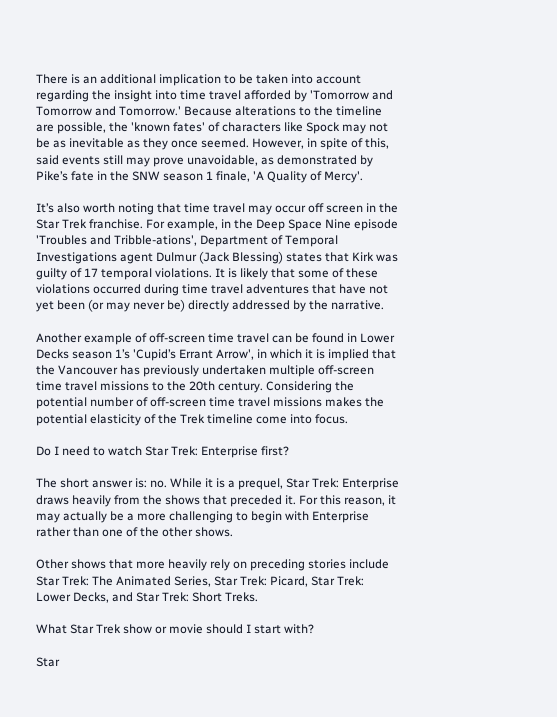There is an additional implication to be taken into account regarding the insight into time travel afforded by 'Tomorrow and Tomorrow and Tomorrow.' Because alterations to the timeline are possible, the 'known fates' of characters like Spock may not be as inevitable as they once seemed. However, in spite of this, said events still may prove unavoidable, as demonstrated by Pike’s fate in the SNW season 1 finale, 'A Quality of Mercy'.

It’s also worth noting that time travel may occur off screen in the Star Trek franchise. For example, in the Deep Space Nine episode 'Troubles and Tribble-ations', Department of Temporal Investigations agent Dulmur (Jack Blessing) states that Kirk was guilty of 17 temporal violations. It is likely that some of these violations occurred during time travel adventures that have not yet been (or may never be) directly addressed by the narrative.

Another example of off-screen time travel can be found in Lower Decks season 1’s 'Cupid’s Errant Arrow', in which it is implied that the Vancouver has previously undertaken multiple off-screen time travel missions to the 20th century. Considering the potential number of off-screen time travel missions makes the potential elasticity of the Trek timeline come into focus.

Do I need to watch Star Trek: Enterprise first?

The short answer is: no. While it is a prequel, Star Trek: Enterprise draws heavily from the shows that preceded it. For this reason, it may actually be a more challenging to begin with Enterprise rather than one of the other shows.

Other shows that more heavily rely on preceding stories include Star Trek: The Animated Series, Star Trek: Picard, Star Trek: Lower Decks, and Star Trek: Short Treks.

What Star Trek show or movie should I start with?

Star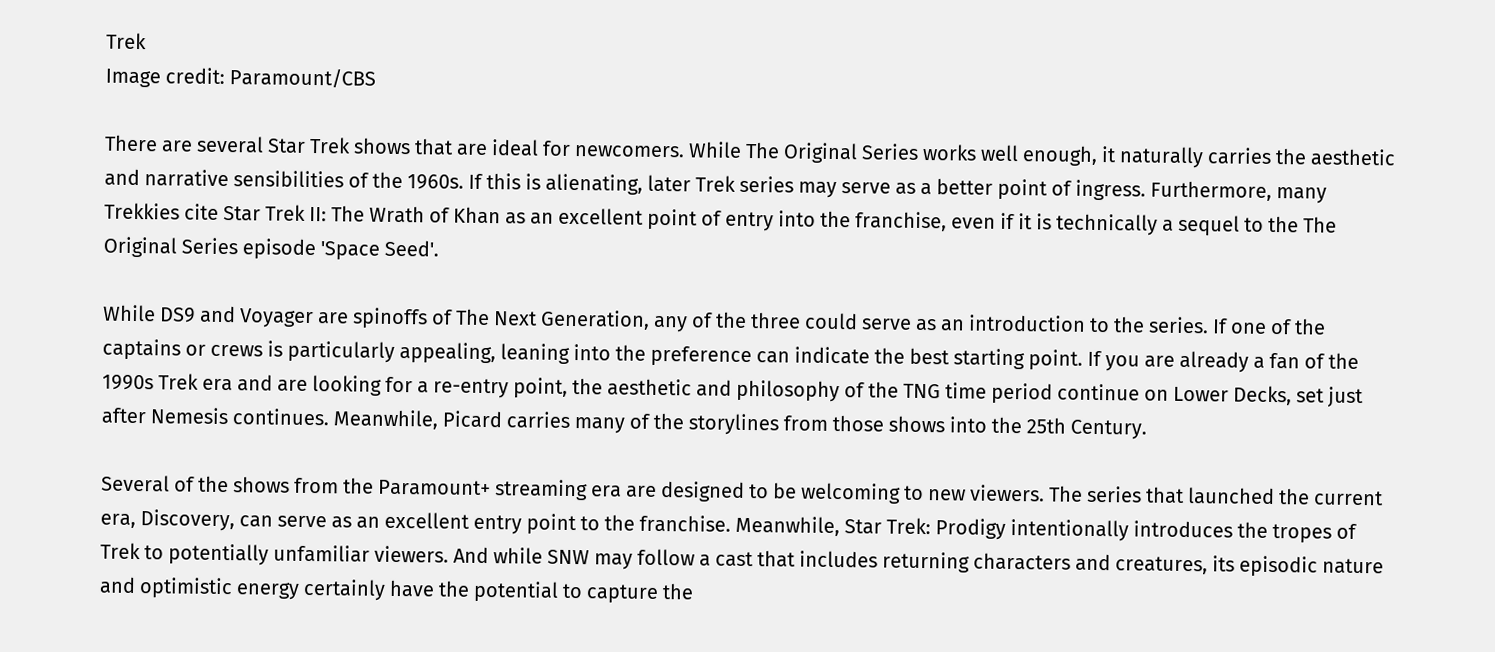Trek
Image credit: Paramount/CBS

There are several Star Trek shows that are ideal for newcomers. While The Original Series works well enough, it naturally carries the aesthetic and narrative sensibilities of the 1960s. If this is alienating, later Trek series may serve as a better point of ingress. Furthermore, many Trekkies cite Star Trek II: The Wrath of Khan as an excellent point of entry into the franchise, even if it is technically a sequel to the The Original Series episode 'Space Seed'.

While DS9 and Voyager are spinoffs of The Next Generation, any of the three could serve as an introduction to the series. If one of the captains or crews is particularly appealing, leaning into the preference can indicate the best starting point. If you are already a fan of the 1990s Trek era and are looking for a re-entry point, the aesthetic and philosophy of the TNG time period continue on Lower Decks, set just after Nemesis continues. Meanwhile, Picard carries many of the storylines from those shows into the 25th Century.

Several of the shows from the Paramount+ streaming era are designed to be welcoming to new viewers. The series that launched the current era, Discovery, can serve as an excellent entry point to the franchise. Meanwhile, Star Trek: Prodigy intentionally introduces the tropes of Trek to potentially unfamiliar viewers. And while SNW may follow a cast that includes returning characters and creatures, its episodic nature and optimistic energy certainly have the potential to capture the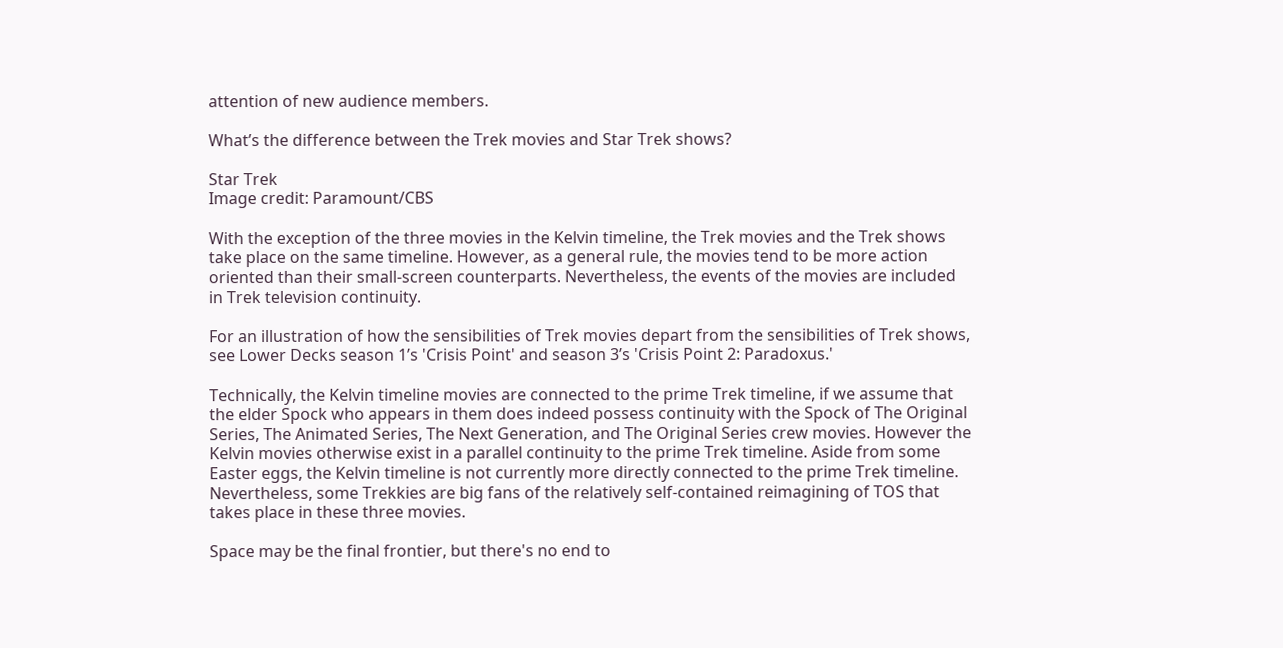attention of new audience members.

What’s the difference between the Trek movies and Star Trek shows?

Star Trek
Image credit: Paramount/CBS

With the exception of the three movies in the Kelvin timeline, the Trek movies and the Trek shows take place on the same timeline. However, as a general rule, the movies tend to be more action oriented than their small-screen counterparts. Nevertheless, the events of the movies are included in Trek television continuity.

For an illustration of how the sensibilities of Trek movies depart from the sensibilities of Trek shows, see Lower Decks season 1’s 'Crisis Point' and season 3’s 'Crisis Point 2: Paradoxus.'

Technically, the Kelvin timeline movies are connected to the prime Trek timeline, if we assume that the elder Spock who appears in them does indeed possess continuity with the Spock of The Original Series, The Animated Series, The Next Generation, and The Original Series crew movies. However the Kelvin movies otherwise exist in a parallel continuity to the prime Trek timeline. Aside from some Easter eggs, the Kelvin timeline is not currently more directly connected to the prime Trek timeline. Nevertheless, some Trekkies are big fans of the relatively self-contained reimagining of TOS that takes place in these three movies.

Space may be the final frontier, but there's no end to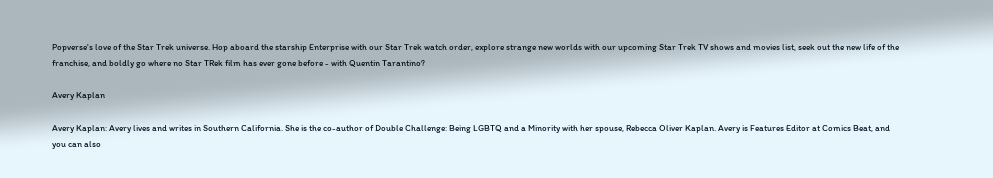Popverse's love of the Star Trek universe. Hop aboard the starship Enterprise with our Star Trek watch order, explore strange new worlds with our upcoming Star Trek TV shows and movies list, seek out the new life of the franchise, and boldly go where no Star TRek film has ever gone before - with Quentin Tarantino?

Avery Kaplan

Avery Kaplan: Avery lives and writes in Southern California. She is the co-author of Double Challenge: Being LGBTQ and a Minority with her spouse, Rebecca Oliver Kaplan. Avery is Features Editor at Comics Beat, and you can also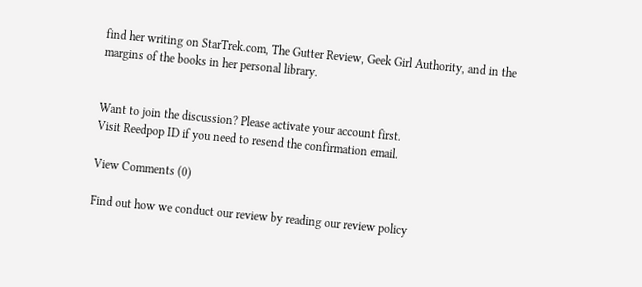find her writing on StarTrek.com, The Gutter Review, Geek Girl Authority, and in the margins of the books in her personal library.


Want to join the discussion? Please activate your account first.
Visit Reedpop ID if you need to resend the confirmation email.

View Comments (0)

Find out how we conduct our review by reading our review policy